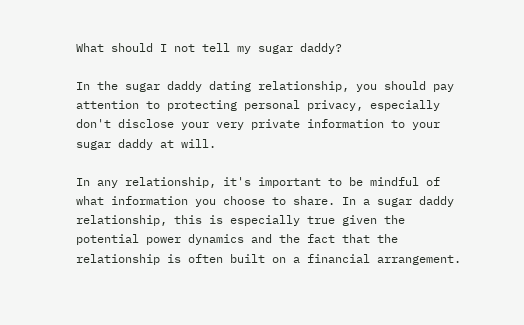What should I not tell my sugar daddy?

In the sugar daddy dating relationship, you should pay attention to protecting personal privacy, especially don't disclose your very private information to your sugar daddy at will.

In any relationship, it's important to be mindful of what information you choose to share. In a sugar daddy relationship, this is especially true given the potential power dynamics and the fact that the relationship is often built on a financial arrangement.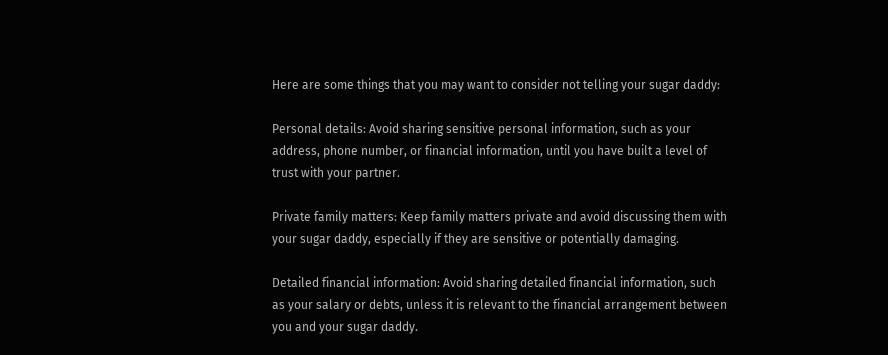Here are some things that you may want to consider not telling your sugar daddy:

Personal details: Avoid sharing sensitive personal information, such as your address, phone number, or financial information, until you have built a level of trust with your partner.

Private family matters: Keep family matters private and avoid discussing them with your sugar daddy, especially if they are sensitive or potentially damaging.

Detailed financial information: Avoid sharing detailed financial information, such as your salary or debts, unless it is relevant to the financial arrangement between you and your sugar daddy.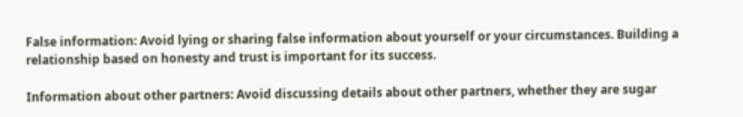False information: Avoid lying or sharing false information about yourself or your circumstances. Building a relationship based on honesty and trust is important for its success.

Information about other partners: Avoid discussing details about other partners, whether they are sugar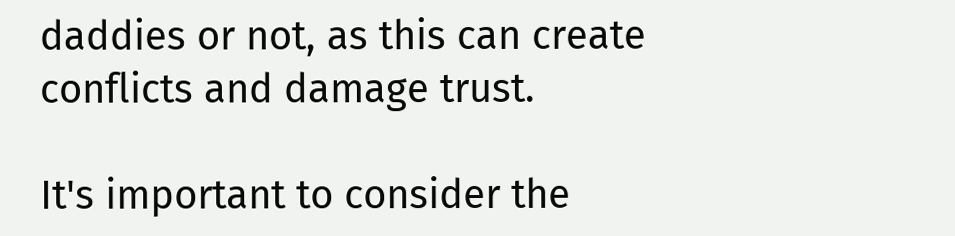daddies or not, as this can create conflicts and damage trust.

It's important to consider the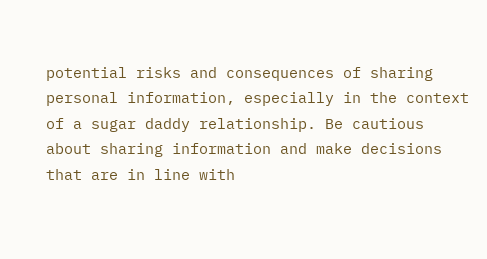potential risks and consequences of sharing personal information, especially in the context of a sugar daddy relationship. Be cautious about sharing information and make decisions that are in line with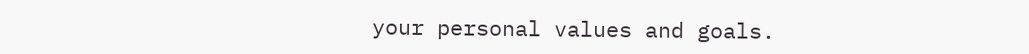your personal values and goals.